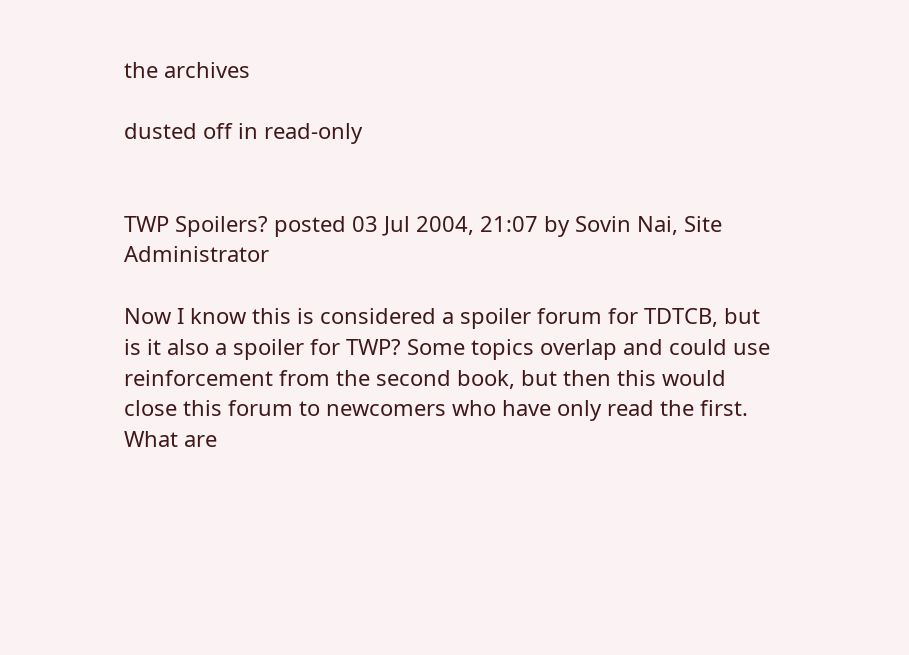the archives

dusted off in read-only


TWP Spoilers? posted 03 Jul 2004, 21:07 by Sovin Nai, Site Administrator

Now I know this is considered a spoiler forum for TDTCB, but is it also a spoiler for TWP? Some topics overlap and could use reinforcement from the second book, but then this would close this forum to newcomers who have only read the first. What are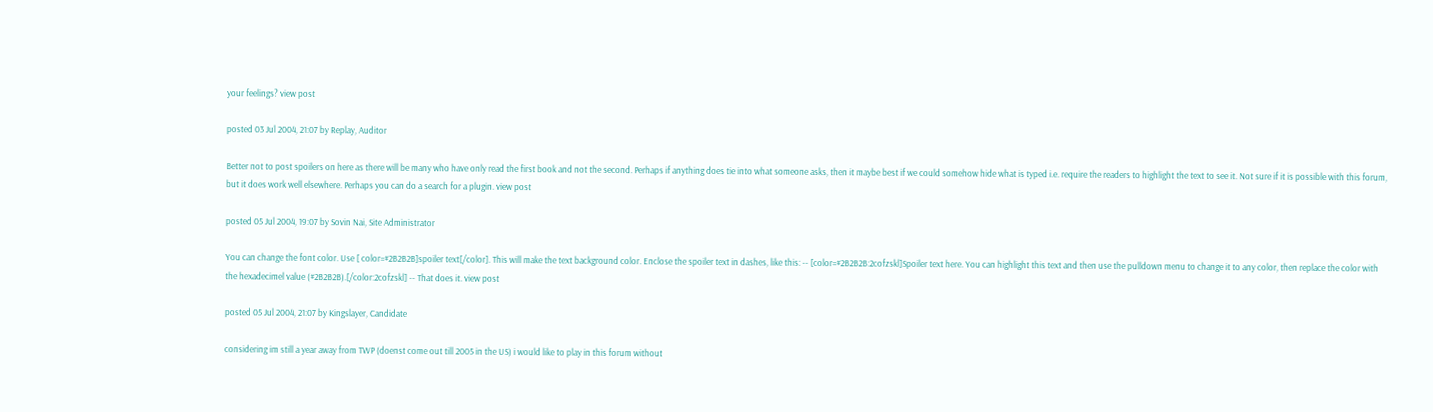your feelings? view post

posted 03 Jul 2004, 21:07 by Replay, Auditor

Better not to post spoilers on here as there will be many who have only read the first book and not the second. Perhaps if anything does tie into what someone asks, then it maybe best if we could somehow hide what is typed i.e. require the readers to highlight the text to see it. Not sure if it is possible with this forum, but it does work well elsewhere. Perhaps you can do a search for a plugin. view post

posted 05 Jul 2004, 19:07 by Sovin Nai, Site Administrator

You can change the font color. Use [ color=#2B2B2B]spoiler text[/color]. This will make the text background color. Enclose the spoiler text in dashes, like this: -- [color=#2B2B2B:2cofzskl]Spoiler text here. You can highlight this text and then use the pulldown menu to change it to any color, then replace the color with the hexadecimel value (#2B2B2B).[/color:2cofzskl] -- That does it. view post

posted 05 Jul 2004, 21:07 by Kingslayer, Candidate

considering im still a year away from TWP (doenst come out till 2005 in the US) i would like to play in this forum without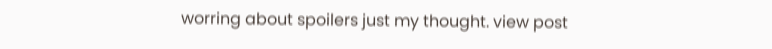worring about spoilers just my thought. view post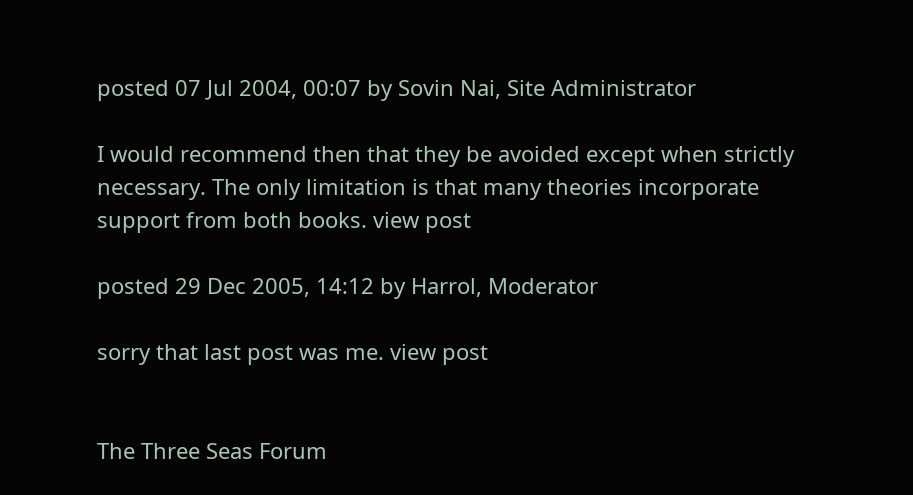posted 07 Jul 2004, 00:07 by Sovin Nai, Site Administrator

I would recommend then that they be avoided except when strictly necessary. The only limitation is that many theories incorporate support from both books. view post

posted 29 Dec 2005, 14:12 by Harrol, Moderator

sorry that last post was me. view post


The Three Seas Forum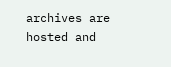archives are hosted and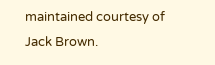maintained courtesy of Jack Brown.